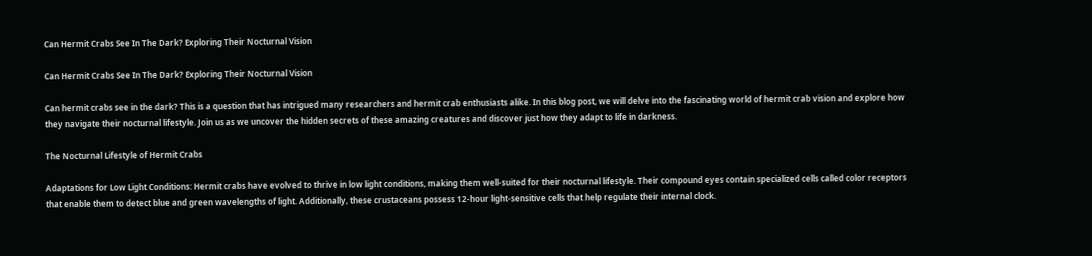Can Hermit Crabs See In The Dark? Exploring Their Nocturnal Vision

Can Hermit Crabs See In The Dark? Exploring Their Nocturnal Vision

Can hermit crabs see in the dark? This is a question that has intrigued many researchers and hermit crab enthusiasts alike. In this blog post, we will delve into the fascinating world of hermit crab vision and explore how they navigate their nocturnal lifestyle. Join us as we uncover the hidden secrets of these amazing creatures and discover just how they adapt to life in darkness.

The Nocturnal Lifestyle of Hermit Crabs

Adaptations for Low Light Conditions: Hermit crabs have evolved to thrive in low light conditions, making them well-suited for their nocturnal lifestyle. Their compound eyes contain specialized cells called color receptors that enable them to detect blue and green wavelengths of light. Additionally, these crustaceans possess 12-hour light-sensitive cells that help regulate their internal clock.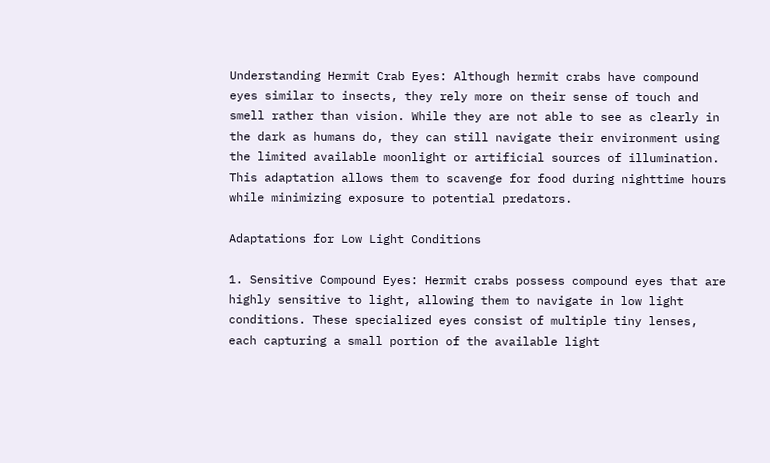Understanding Hermit Crab Eyes: Although hermit crabs have compound eyes similar to insects, they rely more on their sense of touch and smell rather than vision. While they are not able to see as clearly in the dark as humans do, they can still navigate their environment using the limited available moonlight or artificial sources of illumination. This adaptation allows them to scavenge for food during nighttime hours while minimizing exposure to potential predators.

Adaptations for Low Light Conditions

1. Sensitive Compound Eyes: Hermit crabs possess compound eyes that are highly sensitive to light, allowing them to navigate in low light conditions. These specialized eyes consist of multiple tiny lenses, each capturing a small portion of the available light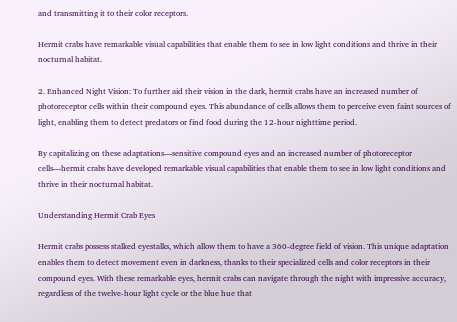and transmitting it to their color receptors.

Hermit crabs have remarkable visual capabilities that enable them to see in low light conditions and thrive in their nocturnal habitat.

2. Enhanced Night Vision: To further aid their vision in the dark, hermit crabs have an increased number of photoreceptor cells within their compound eyes. This abundance of cells allows them to perceive even faint sources of light, enabling them to detect predators or find food during the 12-hour nighttime period.

By capitalizing on these adaptations—sensitive compound eyes and an increased number of photoreceptor cells—hermit crabs have developed remarkable visual capabilities that enable them to see in low light conditions and thrive in their nocturnal habitat.

Understanding Hermit Crab Eyes

Hermit crabs possess stalked eyestalks, which allow them to have a 360-degree field of vision. This unique adaptation enables them to detect movement even in darkness, thanks to their specialized cells and color receptors in their compound eyes. With these remarkable eyes, hermit crabs can navigate through the night with impressive accuracy, regardless of the twelve-hour light cycle or the blue hue that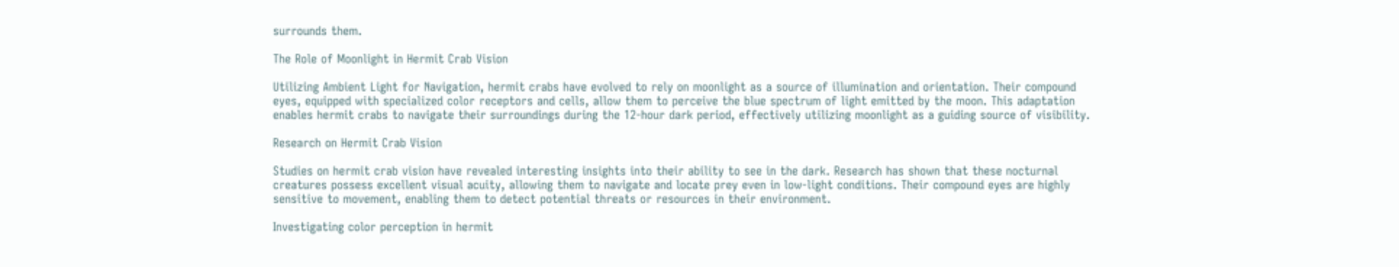surrounds them.

The Role of Moonlight in Hermit Crab Vision

Utilizing Ambient Light for Navigation, hermit crabs have evolved to rely on moonlight as a source of illumination and orientation. Their compound eyes, equipped with specialized color receptors and cells, allow them to perceive the blue spectrum of light emitted by the moon. This adaptation enables hermit crabs to navigate their surroundings during the 12-hour dark period, effectively utilizing moonlight as a guiding source of visibility.

Research on Hermit Crab Vision

Studies on hermit crab vision have revealed interesting insights into their ability to see in the dark. Research has shown that these nocturnal creatures possess excellent visual acuity, allowing them to navigate and locate prey even in low-light conditions. Their compound eyes are highly sensitive to movement, enabling them to detect potential threats or resources in their environment.

Investigating color perception in hermit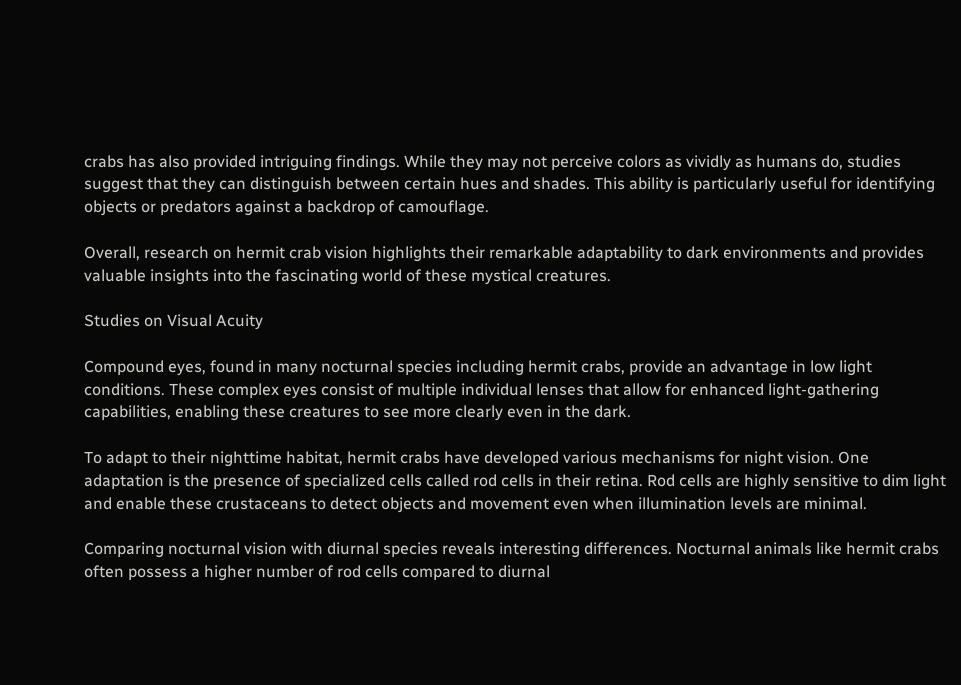crabs has also provided intriguing findings. While they may not perceive colors as vividly as humans do, studies suggest that they can distinguish between certain hues and shades. This ability is particularly useful for identifying objects or predators against a backdrop of camouflage.

Overall, research on hermit crab vision highlights their remarkable adaptability to dark environments and provides valuable insights into the fascinating world of these mystical creatures.

Studies on Visual Acuity

Compound eyes, found in many nocturnal species including hermit crabs, provide an advantage in low light conditions. These complex eyes consist of multiple individual lenses that allow for enhanced light-gathering capabilities, enabling these creatures to see more clearly even in the dark.

To adapt to their nighttime habitat, hermit crabs have developed various mechanisms for night vision. One adaptation is the presence of specialized cells called rod cells in their retina. Rod cells are highly sensitive to dim light and enable these crustaceans to detect objects and movement even when illumination levels are minimal.

Comparing nocturnal vision with diurnal species reveals interesting differences. Nocturnal animals like hermit crabs often possess a higher number of rod cells compared to diurnal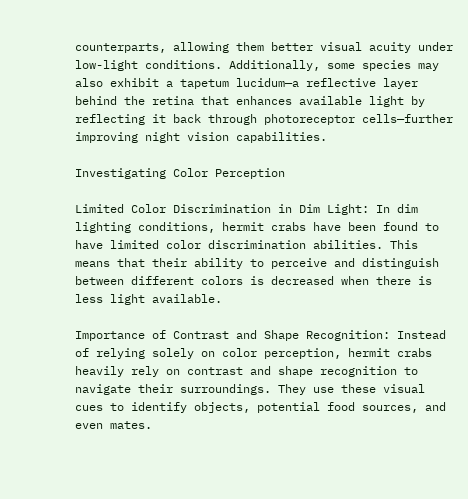counterparts, allowing them better visual acuity under low-light conditions. Additionally, some species may also exhibit a tapetum lucidum—a reflective layer behind the retina that enhances available light by reflecting it back through photoreceptor cells—further improving night vision capabilities.

Investigating Color Perception

Limited Color Discrimination in Dim Light: In dim lighting conditions, hermit crabs have been found to have limited color discrimination abilities. This means that their ability to perceive and distinguish between different colors is decreased when there is less light available.

Importance of Contrast and Shape Recognition: Instead of relying solely on color perception, hermit crabs heavily rely on contrast and shape recognition to navigate their surroundings. They use these visual cues to identify objects, potential food sources, and even mates.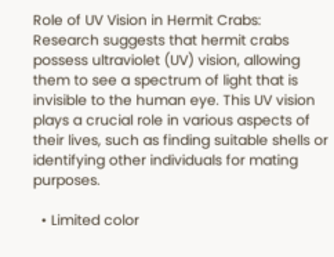Role of UV Vision in Hermit Crabs: Research suggests that hermit crabs possess ultraviolet (UV) vision, allowing them to see a spectrum of light that is invisible to the human eye. This UV vision plays a crucial role in various aspects of their lives, such as finding suitable shells or identifying other individuals for mating purposes.

  • Limited color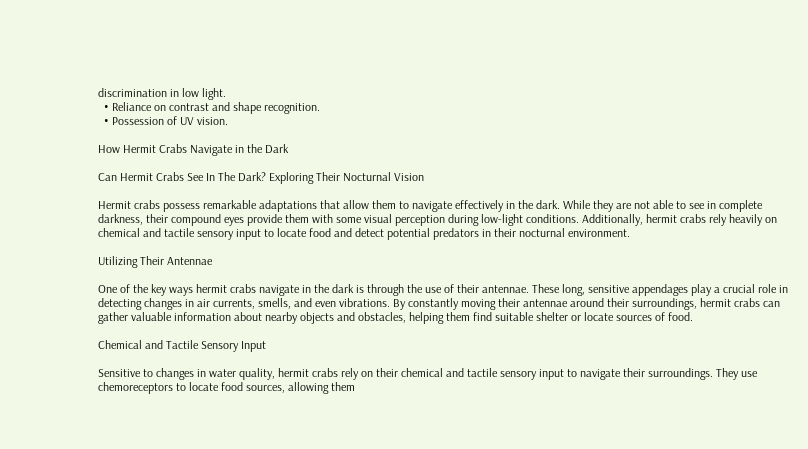discrimination in low light.
  • Reliance on contrast and shape recognition.
  • Possession of UV vision.

How Hermit Crabs Navigate in the Dark

Can Hermit Crabs See In The Dark? Exploring Their Nocturnal Vision

Hermit crabs possess remarkable adaptations that allow them to navigate effectively in the dark. While they are not able to see in complete darkness, their compound eyes provide them with some visual perception during low-light conditions. Additionally, hermit crabs rely heavily on chemical and tactile sensory input to locate food and detect potential predators in their nocturnal environment.

Utilizing Their Antennae

One of the key ways hermit crabs navigate in the dark is through the use of their antennae. These long, sensitive appendages play a crucial role in detecting changes in air currents, smells, and even vibrations. By constantly moving their antennae around their surroundings, hermit crabs can gather valuable information about nearby objects and obstacles, helping them find suitable shelter or locate sources of food.

Chemical and Tactile Sensory Input

Sensitive to changes in water quality, hermit crabs rely on their chemical and tactile sensory input to navigate their surroundings. They use chemoreceptors to locate food sources, allowing them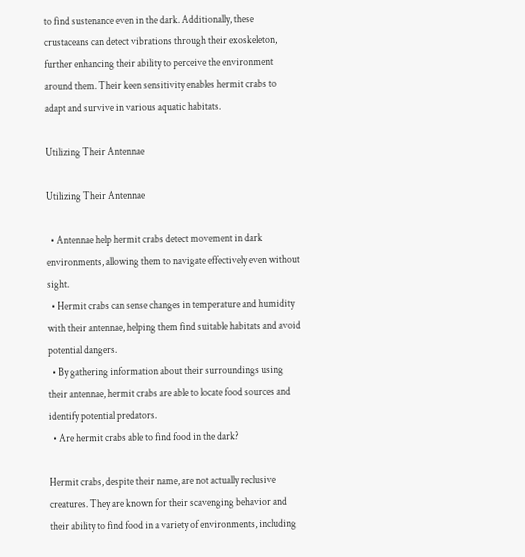to find sustenance even in the dark. Additionally, these crustaceans can detect vibrations through their exoskeleton, further enhancing their ability to perceive the environment around them. Their keen sensitivity enables hermit crabs to adapt and survive in various aquatic habitats.

Utilizing Their Antennae

Utilizing Their Antennae

  • Antennae help hermit crabs detect movement in dark environments, allowing them to navigate effectively even without sight.
  • Hermit crabs can sense changes in temperature and humidity with their antennae, helping them find suitable habitats and avoid potential dangers.
  • By gathering information about their surroundings using their antennae, hermit crabs are able to locate food sources and identify potential predators.
  • Are hermit crabs able to find food in the dark?

Hermit crabs, despite their name, are not actually reclusive creatures. They are known for their scavenging behavior and their ability to find food in a variety of environments, including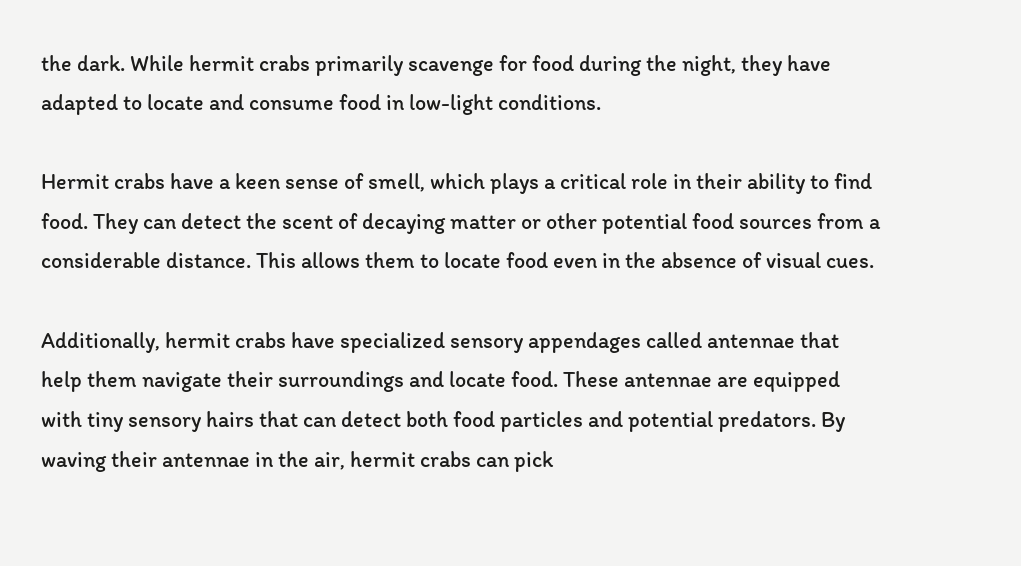the dark. While hermit crabs primarily scavenge for food during the night, they have adapted to locate and consume food in low-light conditions.

Hermit crabs have a keen sense of smell, which plays a critical role in their ability to find food. They can detect the scent of decaying matter or other potential food sources from a considerable distance. This allows them to locate food even in the absence of visual cues.

Additionally, hermit crabs have specialized sensory appendages called antennae that help them navigate their surroundings and locate food. These antennae are equipped with tiny sensory hairs that can detect both food particles and potential predators. By waving their antennae in the air, hermit crabs can pick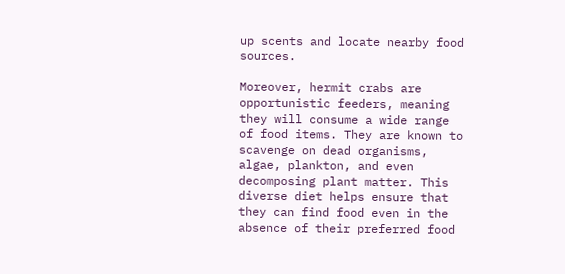up scents and locate nearby food sources.

Moreover, hermit crabs are opportunistic feeders, meaning they will consume a wide range of food items. They are known to scavenge on dead organisms, algae, plankton, and even decomposing plant matter. This diverse diet helps ensure that they can find food even in the absence of their preferred food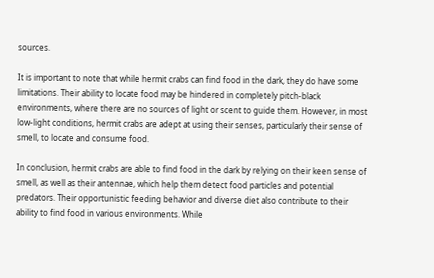sources.

It is important to note that while hermit crabs can find food in the dark, they do have some limitations. Their ability to locate food may be hindered in completely pitch-black environments, where there are no sources of light or scent to guide them. However, in most low-light conditions, hermit crabs are adept at using their senses, particularly their sense of smell, to locate and consume food.

In conclusion, hermit crabs are able to find food in the dark by relying on their keen sense of smell, as well as their antennae, which help them detect food particles and potential predators. Their opportunistic feeding behavior and diverse diet also contribute to their ability to find food in various environments. While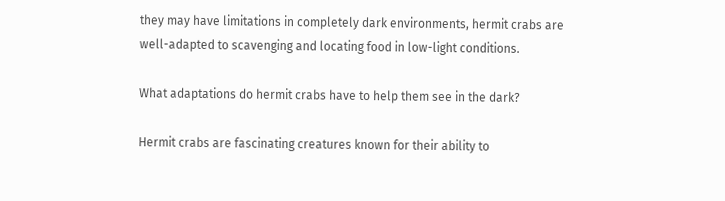they may have limitations in completely dark environments, hermit crabs are well-adapted to scavenging and locating food in low-light conditions.

What adaptations do hermit crabs have to help them see in the dark?

Hermit crabs are fascinating creatures known for their ability to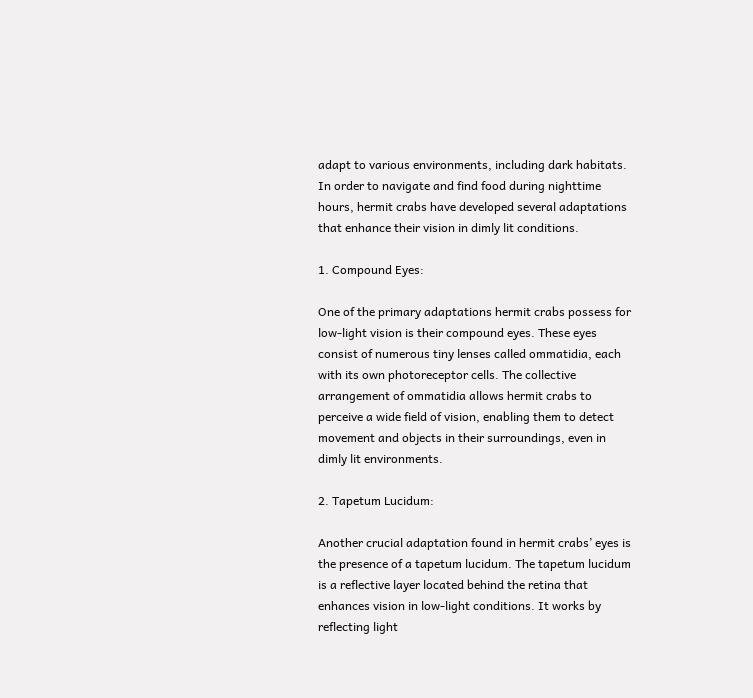adapt to various environments, including dark habitats. In order to navigate and find food during nighttime hours, hermit crabs have developed several adaptations that enhance their vision in dimly lit conditions.

1. Compound Eyes:

One of the primary adaptations hermit crabs possess for low-light vision is their compound eyes. These eyes consist of numerous tiny lenses called ommatidia, each with its own photoreceptor cells. The collective arrangement of ommatidia allows hermit crabs to perceive a wide field of vision, enabling them to detect movement and objects in their surroundings, even in dimly lit environments.

2. Tapetum Lucidum:

Another crucial adaptation found in hermit crabs’ eyes is the presence of a tapetum lucidum. The tapetum lucidum is a reflective layer located behind the retina that enhances vision in low-light conditions. It works by reflecting light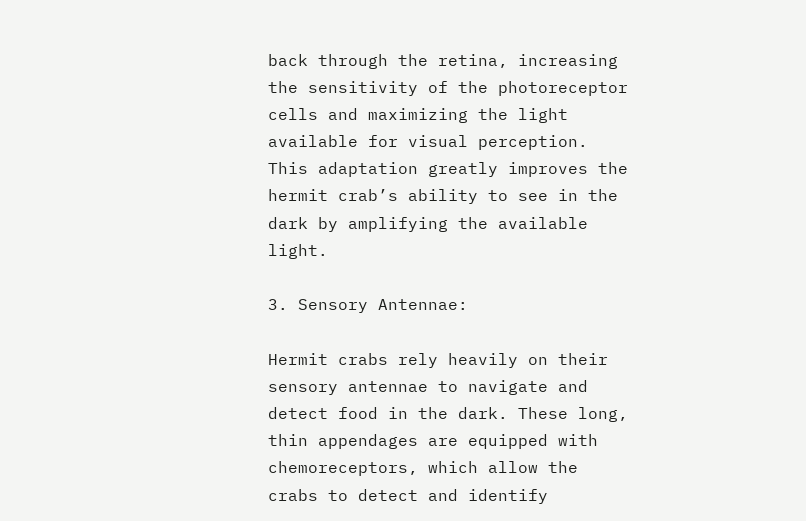back through the retina, increasing the sensitivity of the photoreceptor cells and maximizing the light available for visual perception. This adaptation greatly improves the hermit crab’s ability to see in the dark by amplifying the available light.

3. Sensory Antennae:

Hermit crabs rely heavily on their sensory antennae to navigate and detect food in the dark. These long, thin appendages are equipped with chemoreceptors, which allow the crabs to detect and identify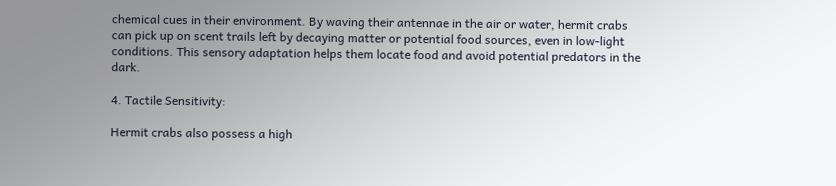chemical cues in their environment. By waving their antennae in the air or water, hermit crabs can pick up on scent trails left by decaying matter or potential food sources, even in low-light conditions. This sensory adaptation helps them locate food and avoid potential predators in the dark.

4. Tactile Sensitivity:

Hermit crabs also possess a high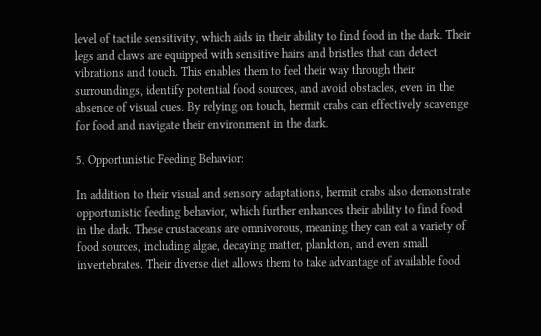level of tactile sensitivity, which aids in their ability to find food in the dark. Their legs and claws are equipped with sensitive hairs and bristles that can detect vibrations and touch. This enables them to feel their way through their surroundings, identify potential food sources, and avoid obstacles, even in the absence of visual cues. By relying on touch, hermit crabs can effectively scavenge for food and navigate their environment in the dark.

5. Opportunistic Feeding Behavior:

In addition to their visual and sensory adaptations, hermit crabs also demonstrate opportunistic feeding behavior, which further enhances their ability to find food in the dark. These crustaceans are omnivorous, meaning they can eat a variety of food sources, including algae, decaying matter, plankton, and even small invertebrates. Their diverse diet allows them to take advantage of available food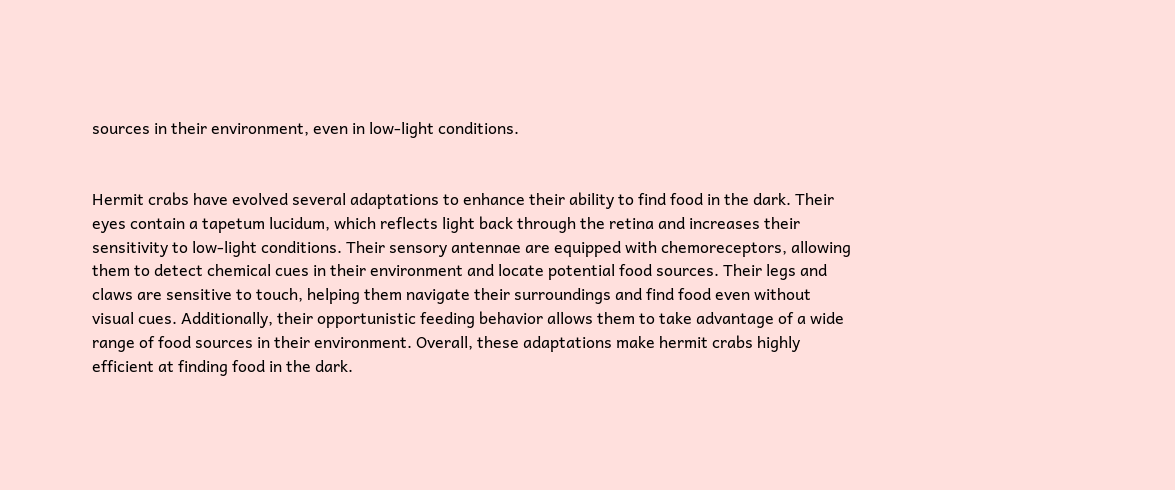sources in their environment, even in low-light conditions.


Hermit crabs have evolved several adaptations to enhance their ability to find food in the dark. Their eyes contain a tapetum lucidum, which reflects light back through the retina and increases their sensitivity to low-light conditions. Their sensory antennae are equipped with chemoreceptors, allowing them to detect chemical cues in their environment and locate potential food sources. Their legs and claws are sensitive to touch, helping them navigate their surroundings and find food even without visual cues. Additionally, their opportunistic feeding behavior allows them to take advantage of a wide range of food sources in their environment. Overall, these adaptations make hermit crabs highly efficient at finding food in the dark.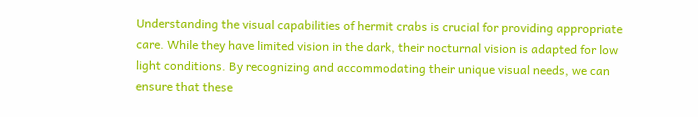Understanding the visual capabilities of hermit crabs is crucial for providing appropriate care. While they have limited vision in the dark, their nocturnal vision is adapted for low light conditions. By recognizing and accommodating their unique visual needs, we can ensure that these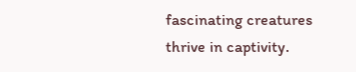fascinating creatures thrive in captivity.